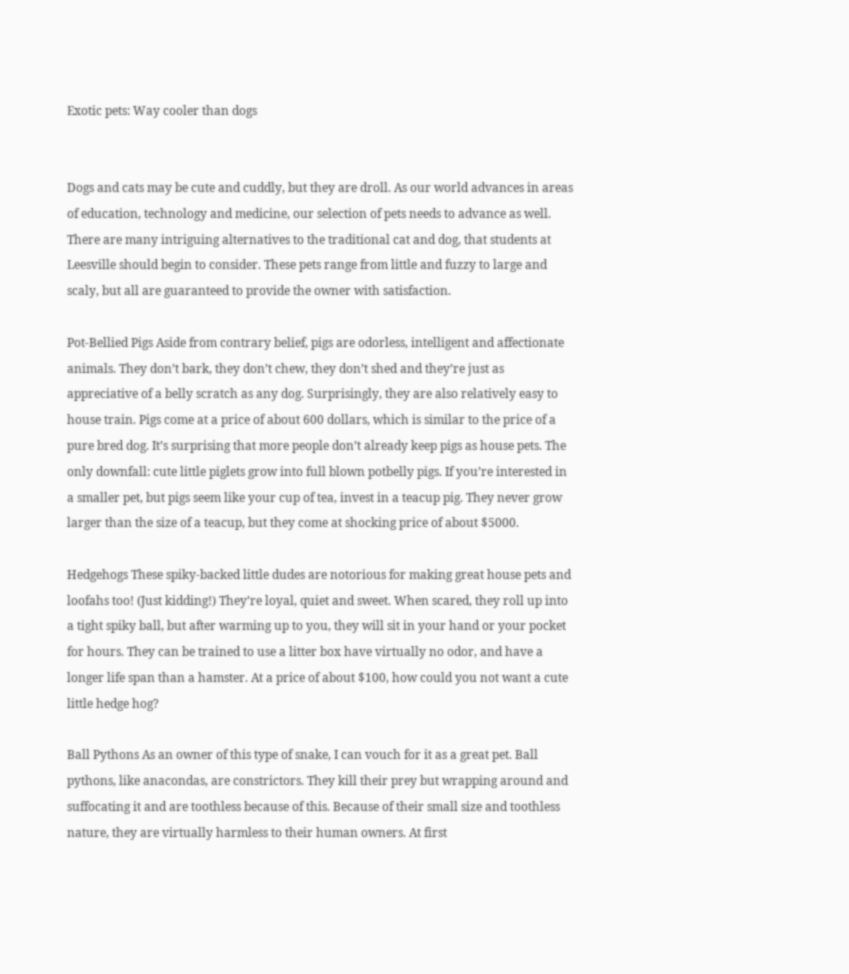Exotic pets: Way cooler than dogs


Dogs and cats may be cute and cuddly, but they are droll. As our world advances in areas of education, technology and medicine, our selection of pets needs to advance as well. There are many intriguing alternatives to the traditional cat and dog, that students at Leesville should begin to consider. These pets range from little and fuzzy to large and scaly, but all are guaranteed to provide the owner with satisfaction.

Pot-Bellied Pigs Aside from contrary belief, pigs are odorless, intelligent and affectionate animals. They don’t bark, they don’t chew, they don’t shed and they’re just as appreciative of a belly scratch as any dog. Surprisingly, they are also relatively easy to house train. Pigs come at a price of about 600 dollars, which is similar to the price of a pure bred dog. It’s surprising that more people don’t already keep pigs as house pets. The only downfall: cute little piglets grow into full blown potbelly pigs. If you’re interested in a smaller pet, but pigs seem like your cup of tea, invest in a teacup pig. They never grow larger than the size of a teacup, but they come at shocking price of about $5000.

Hedgehogs These spiky-backed little dudes are notorious for making great house pets and loofahs too! (Just kidding!) They’re loyal, quiet and sweet. When scared, they roll up into a tight spiky ball, but after warming up to you, they will sit in your hand or your pocket for hours. They can be trained to use a litter box have virtually no odor, and have a longer life span than a hamster. At a price of about $100, how could you not want a cute little hedge hog?

Ball Pythons As an owner of this type of snake, I can vouch for it as a great pet. Ball pythons, like anacondas, are constrictors. They kill their prey but wrapping around and suffocating it and are toothless because of this. Because of their small size and toothless nature, they are virtually harmless to their human owners. At first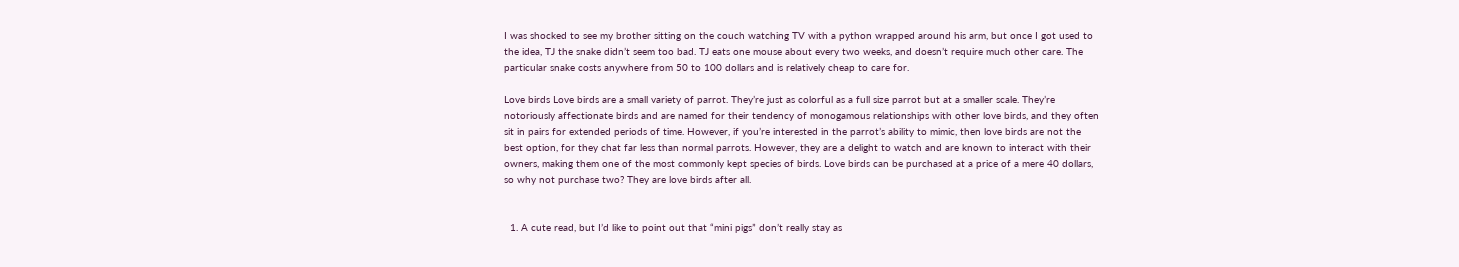I was shocked to see my brother sitting on the couch watching TV with a python wrapped around his arm, but once I got used to the idea, TJ the snake didn’t seem too bad. TJ eats one mouse about every two weeks, and doesn’t require much other care. The particular snake costs anywhere from 50 to 100 dollars and is relatively cheap to care for.

Love birds Love birds are a small variety of parrot. They’re just as colorful as a full size parrot but at a smaller scale. They’re notoriously affectionate birds and are named for their tendency of monogamous relationships with other love birds, and they often sit in pairs for extended periods of time. However, if you’re interested in the parrot’s ability to mimic, then love birds are not the best option, for they chat far less than normal parrots. However, they are a delight to watch and are known to interact with their owners, making them one of the most commonly kept species of birds. Love birds can be purchased at a price of a mere 40 dollars, so why not purchase two? They are love birds after all.


  1. A cute read, but I’d like to point out that “mini pigs” don’t really stay as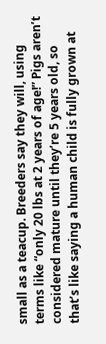small as a teacup. Breeders say they will, using terms like “only 20 lbs at 2 years of age!” Pigs aren’t considered mature until they’re 5 years old, so that’s like saying a human child is fully grown at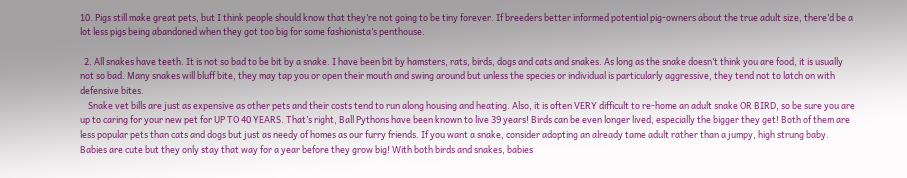10. Pigs still make great pets, but I think people should know that they’re not going to be tiny forever. If breeders better informed potential pig-owners about the true adult size, there’d be a lot less pigs being abandoned when they got too big for some fashionista’s penthouse.

  2. All snakes have teeth. It is not so bad to be bit by a snake. I have been bit by hamsters, rats, birds, dogs and cats and snakes. As long as the snake doesn’t think you are food, it is usually not so bad. Many snakes will bluff bite, they may tap you or open their mouth and swing around but unless the species or individual is particularly aggressive, they tend not to latch on with defensive bites.
    Snake vet bills are just as expensive as other pets and their costs tend to run along housing and heating. Also, it is often VERY difficult to re-home an adult snake OR BIRD, so be sure you are up to caring for your new pet for UP TO 40 YEARS. That’s right, Ball Pythons have been known to live 39 years! Birds can be even longer lived, especially the bigger they get! Both of them are less popular pets than cats and dogs but just as needy of homes as our furry friends. If you want a snake, consider adopting an already tame adult rather than a jumpy, high strung baby. Babies are cute but they only stay that way for a year before they grow big! With both birds and snakes, babies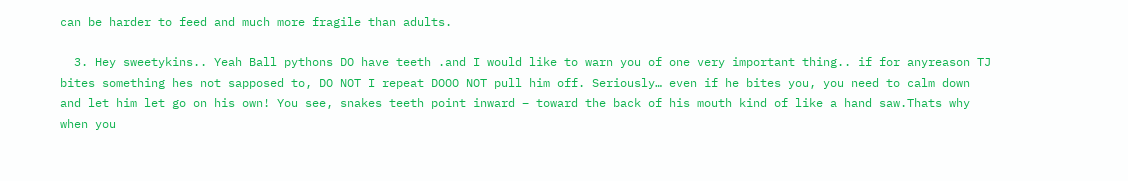can be harder to feed and much more fragile than adults.

  3. Hey sweetykins.. Yeah Ball pythons DO have teeth .and I would like to warn you of one very important thing.. if for anyreason TJ bites something hes not sapposed to, DO NOT I repeat DOOO NOT pull him off. Seriously… even if he bites you, you need to calm down and let him let go on his own! You see, snakes teeth point inward – toward the back of his mouth kind of like a hand saw.Thats why when you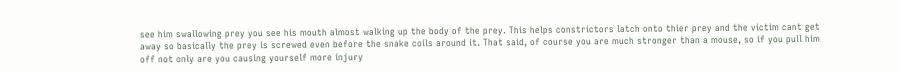see him swallowing prey you see his mouth almost walking up the body of the prey. This helps constrictors latch onto thier prey and the victim cant get away so basically the prey is screwed even before the snake coils around it. That said, of course you are much stronger than a mouse, so if you pull him off not only are you causing yourself more injury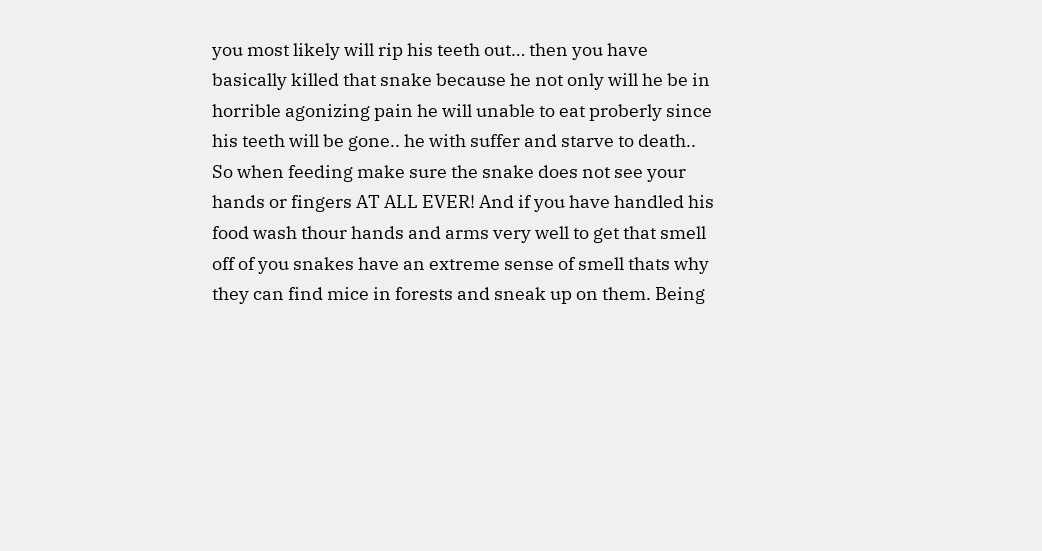you most likely will rip his teeth out… then you have basically killed that snake because he not only will he be in horrible agonizing pain he will unable to eat proberly since his teeth will be gone.. he with suffer and starve to death.. So when feeding make sure the snake does not see your hands or fingers AT ALL EVER! And if you have handled his food wash thour hands and arms very well to get that smell off of you snakes have an extreme sense of smell thats why they can find mice in forests and sneak up on them. Being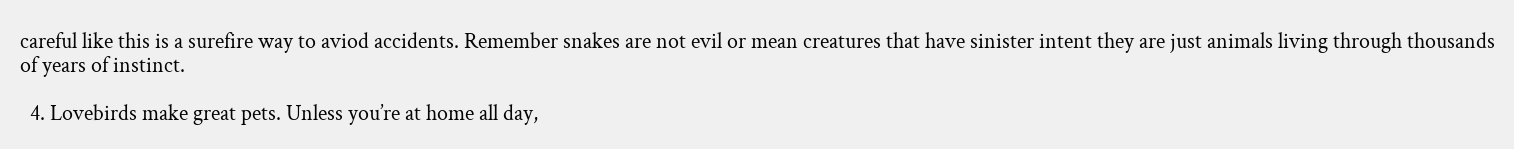careful like this is a surefire way to aviod accidents. Remember snakes are not evil or mean creatures that have sinister intent they are just animals living through thousands of years of instinct.

  4. Lovebirds make great pets. Unless you’re at home all day,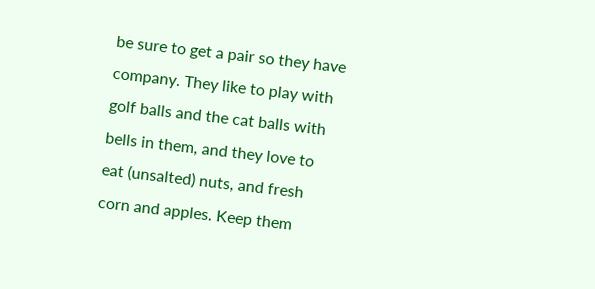be sure to get a pair so they have company. They like to play with golf balls and the cat balls with bells in them, and they love to eat (unsalted) nuts, and fresh corn and apples. Keep them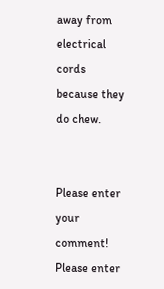away from electrical cords because they do chew.


Please enter your comment!
Please enter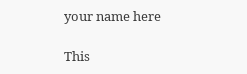your name here

This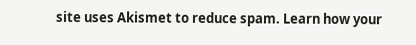site uses Akismet to reduce spam. Learn how your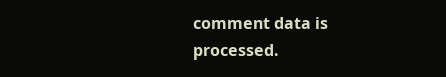comment data is processed.